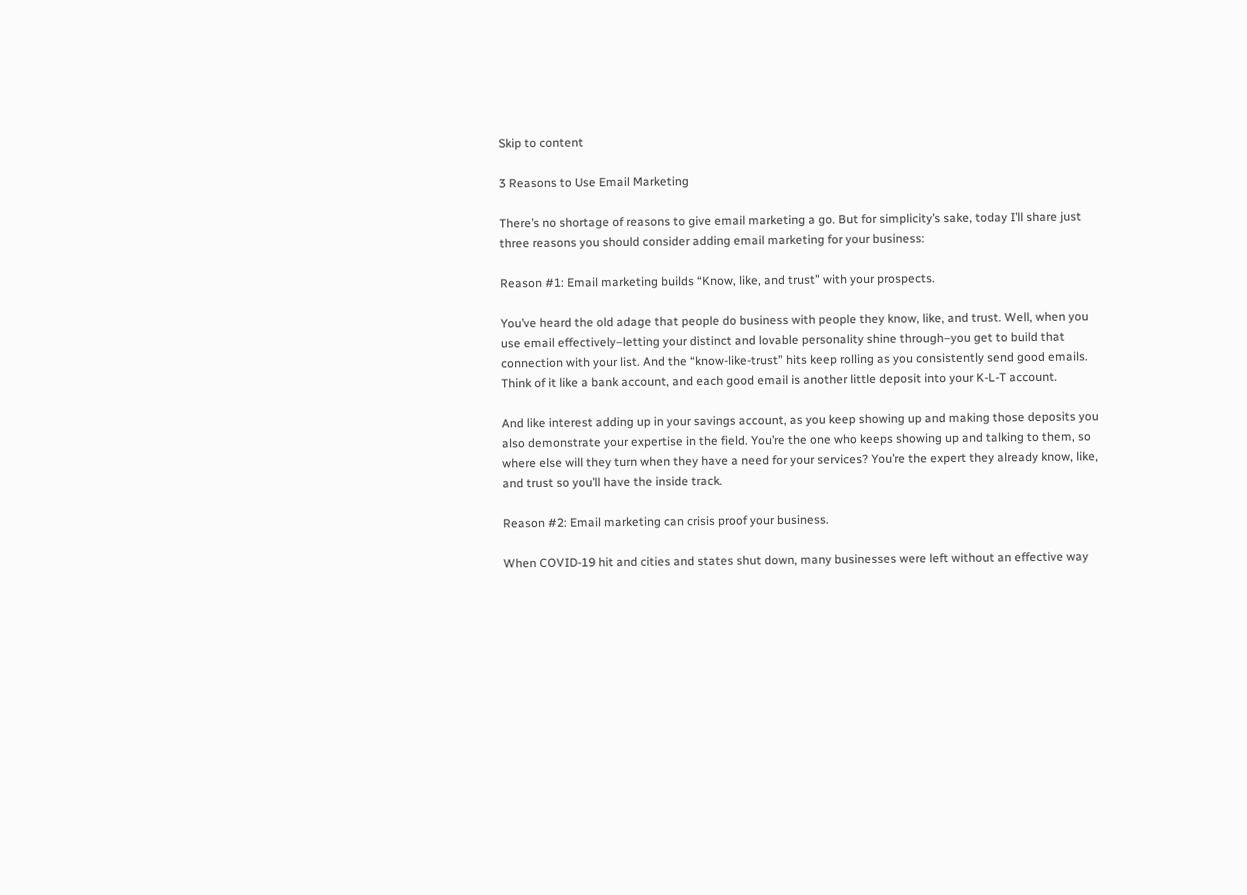Skip to content

3 Reasons to Use Email Marketing

There’s no shortage of reasons to give email marketing a go. But for simplicity’s sake, today I’ll share just three reasons you should consider adding email marketing for your business:

Reason #1: Email marketing builds “Know, like, and trust” with your prospects.

You’ve heard the old adage that people do business with people they know, like, and trust. Well, when you use email effectively–letting your distinct and lovable personality shine through–you get to build that connection with your list. And the “know-like-trust” hits keep rolling as you consistently send good emails. Think of it like a bank account, and each good email is another little deposit into your K-L-T account.

And like interest adding up in your savings account, as you keep showing up and making those deposits you also demonstrate your expertise in the field. You’re the one who keeps showing up and talking to them, so where else will they turn when they have a need for your services? You’re the expert they already know, like, and trust so you’ll have the inside track.

Reason #2: Email marketing can crisis proof your business.

When COVID-19 hit and cities and states shut down, many businesses were left without an effective way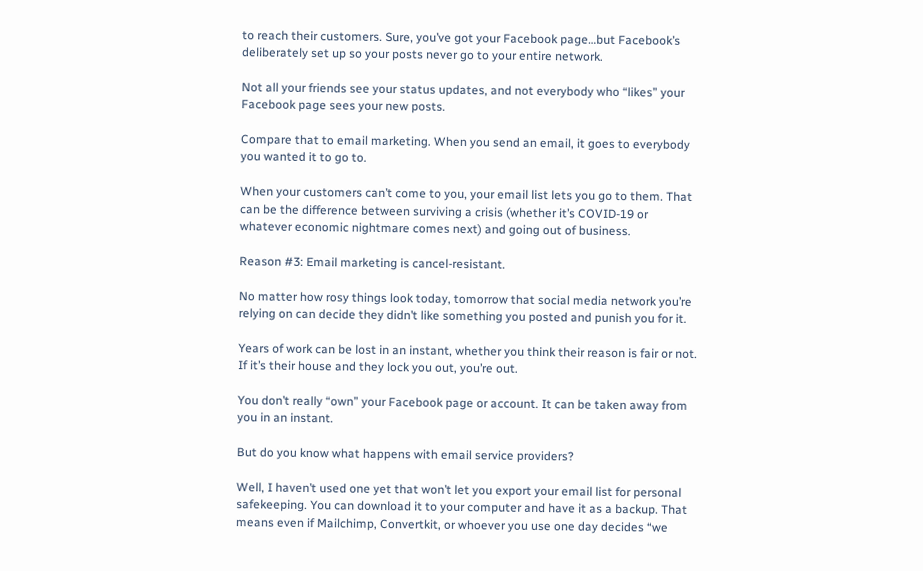to reach their customers. Sure, you’ve got your Facebook page…but Facebook’s deliberately set up so your posts never go to your entire network.

Not all your friends see your status updates, and not everybody who “likes” your Facebook page sees your new posts.

Compare that to email marketing. When you send an email, it goes to everybody you wanted it to go to.

When your customers can’t come to you, your email list lets you go to them. That can be the difference between surviving a crisis (whether it’s COVID-19 or whatever economic nightmare comes next) and going out of business.

Reason #3: Email marketing is cancel-resistant.

No matter how rosy things look today, tomorrow that social media network you’re relying on can decide they didn’t like something you posted and punish you for it.

Years of work can be lost in an instant, whether you think their reason is fair or not. If it’s their house and they lock you out, you’re out.

You don’t really “own” your Facebook page or account. It can be taken away from you in an instant.

But do you know what happens with email service providers?

Well, I haven’t used one yet that won’t let you export your email list for personal safekeeping. You can download it to your computer and have it as a backup. That means even if Mailchimp, Convertkit, or whoever you use one day decides “we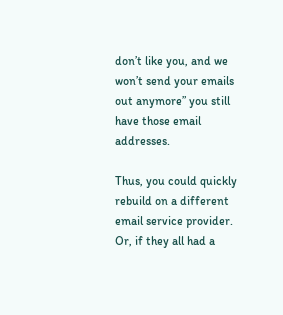don’t like you, and we won’t send your emails out anymore” you still have those email addresses.

Thus, you could quickly rebuild on a different email service provider. Or, if they all had a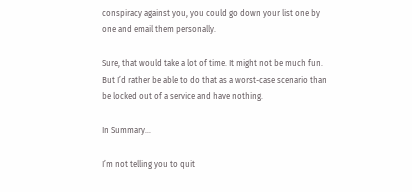conspiracy against you, you could go down your list one by one and email them personally.

Sure, that would take a lot of time. It might not be much fun. But I’d rather be able to do that as a worst-case scenario than be locked out of a service and have nothing.

In Summary…

I’m not telling you to quit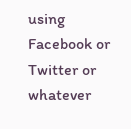using Facebook or Twitter or whatever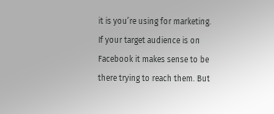it is you’re using for marketing. If your target audience is on Facebook it makes sense to be there trying to reach them. But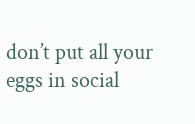don’t put all your eggs in social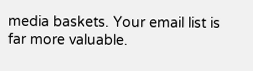media baskets. Your email list is far more valuable.